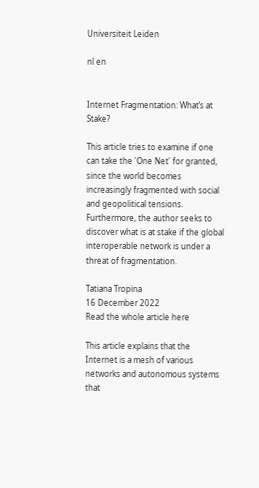Universiteit Leiden

nl en


Internet Fragmentation: What’s at Stake?

This article tries to examine if one can take the 'One Net' for granted, since the world becomes increasingly fragmented with social and geopolitical tensions. Furthermore, the author seeks to discover what is at stake if the global interoperable network is under a threat of fragmentation.

Tatiana Tropina
16 December 2022
Read the whole article here

This article explains that the Internet is a mesh of various networks and autonomous systems that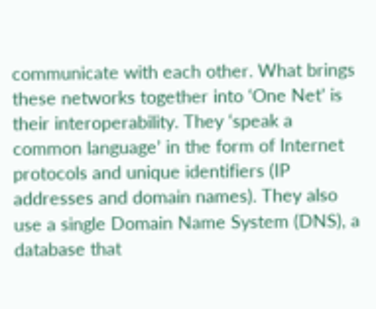communicate with each other. What brings these networks together into ‘One Net’ is their interoperability. They ‘speak a common language’ in the form of Internet protocols and unique identifiers (IP addresses and domain names). They also use a single Domain Name System (DNS), a database that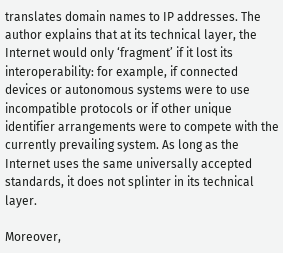translates domain names to IP addresses. The author explains that at its technical layer, the Internet would only ‘fragment’ if it lost its interoperability: for example, if connected devices or autonomous systems were to use incompatible protocols or if other unique identifier arrangements were to compete with the currently prevailing system. As long as the Internet uses the same universally accepted standards, it does not splinter in its technical layer.

Moreover,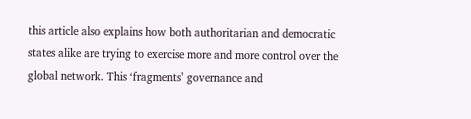this article also explains how both authoritarian and democratic states alike are trying to exercise more and more control over the global network. This ‘fragments’ governance and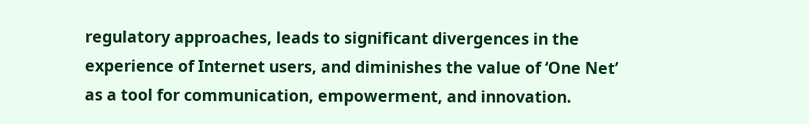regulatory approaches, leads to significant divergences in the experience of Internet users, and diminishes the value of ‘One Net’ as a tool for communication, empowerment, and innovation.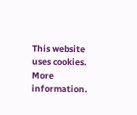This website uses cookies.  More information.